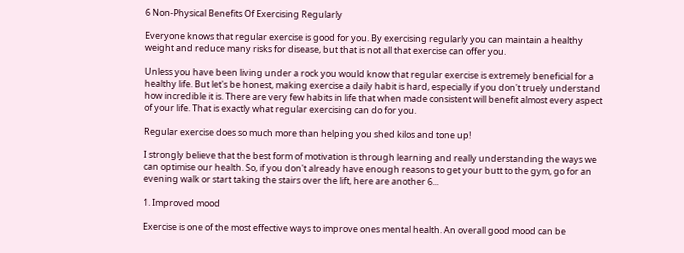6 Non-Physical Benefits Of Exercising Regularly

Everyone knows that regular exercise is good for you. By exercising regularly you can maintain a healthy weight and reduce many risks for disease, but that is not all that exercise can offer you.

Unless you have been living under a rock you would know that regular exercise is extremely beneficial for a healthy life. But let's be honest, making exercise a daily habit is hard, especially if you don't truely understand how incredible it is. There are very few habits in life that when made consistent will benefit almost every aspect of your life. That is exactly what regular exercising can do for you.

Regular exercise does so much more than helping you shed kilos and tone up!

I strongly believe that the best form of motivation is through learning and really understanding the ways we can optimise our health. So, if you don't already have enough reasons to get your butt to the gym, go for an evening walk or start taking the stairs over the lift, here are another 6...

1. Improved mood

Exercise is one of the most effective ways to improve ones mental health. An overall good mood can be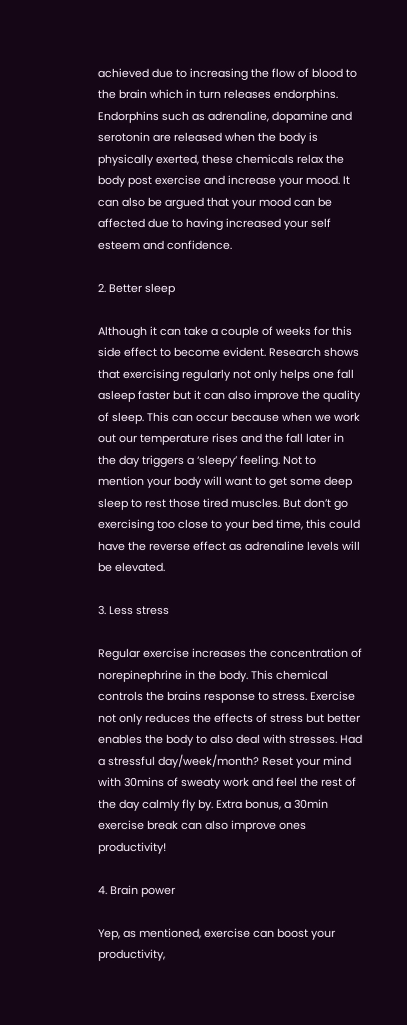achieved due to increasing the flow of blood to the brain which in turn releases endorphins. Endorphins such as adrenaline, dopamine and serotonin are released when the body is physically exerted, these chemicals relax the body post exercise and increase your mood. It can also be argued that your mood can be affected due to having increased your self esteem and confidence.

2. Better sleep

Although it can take a couple of weeks for this side effect to become evident. Research shows that exercising regularly not only helps one fall asleep faster but it can also improve the quality of sleep. This can occur because when we work out our temperature rises and the fall later in the day triggers a ‘sleepy’ feeling. Not to mention your body will want to get some deep sleep to rest those tired muscles. But don’t go exercising too close to your bed time, this could have the reverse effect as adrenaline levels will be elevated.

3. Less stress

Regular exercise increases the concentration of norepinephrine in the body. This chemical controls the brains response to stress. Exercise not only reduces the effects of stress but better enables the body to also deal with stresses. Had a stressful day/week/month? Reset your mind with 30mins of sweaty work and feel the rest of the day calmly fly by. Extra bonus, a 30min exercise break can also improve ones productivity!

4. Brain power

Yep, as mentioned, exercise can boost your productivity,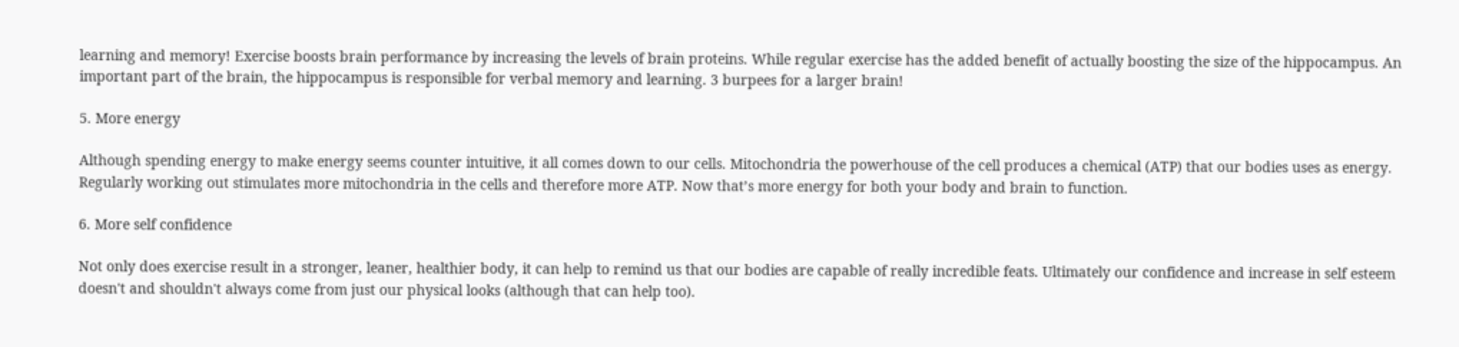learning and memory! Exercise boosts brain performance by increasing the levels of brain proteins. While regular exercise has the added benefit of actually boosting the size of the hippocampus. An important part of the brain, the hippocampus is responsible for verbal memory and learning. 3 burpees for a larger brain!

5. More energy

Although spending energy to make energy seems counter intuitive, it all comes down to our cells. Mitochondria the powerhouse of the cell produces a chemical (ATP) that our bodies uses as energy. Regularly working out stimulates more mitochondria in the cells and therefore more ATP. Now that’s more energy for both your body and brain to function.

6. More self confidence

Not only does exercise result in a stronger, leaner, healthier body, it can help to remind us that our bodies are capable of really incredible feats. Ultimately our confidence and increase in self esteem doesn't and shouldn't always come from just our physical looks (although that can help too).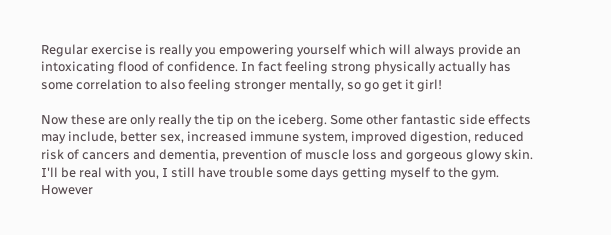Regular exercise is really you empowering yourself which will always provide an intoxicating flood of confidence. In fact feeling strong physically actually has some correlation to also feeling stronger mentally, so go get it girl!

Now these are only really the tip on the iceberg. Some other fantastic side effects may include, better sex, increased immune system, improved digestion, reduced risk of cancers and dementia, prevention of muscle loss and gorgeous glowy skin. I'll be real with you, I still have trouble some days getting myself to the gym. However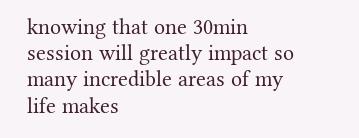knowing that one 30min session will greatly impact so many incredible areas of my life makes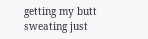getting my butt sweating just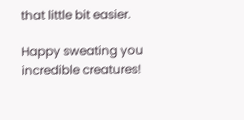that little bit easier.

Happy sweating you incredible creatures!